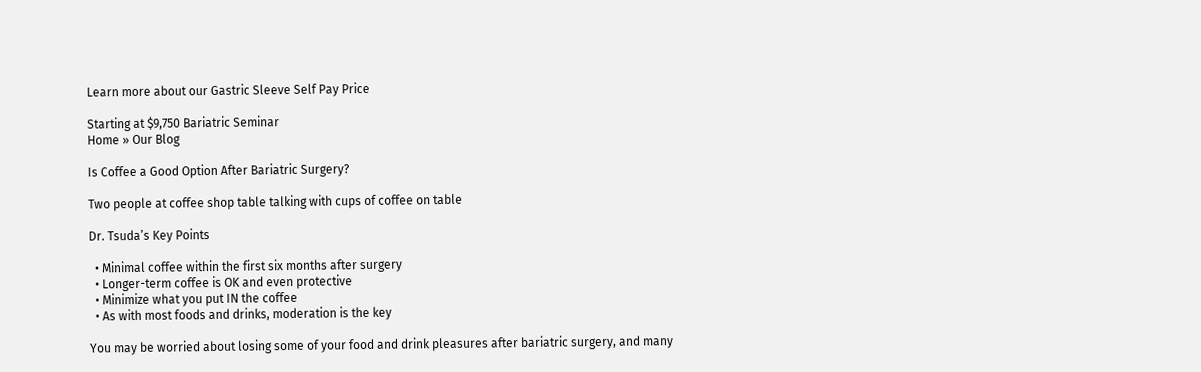Learn more about our Gastric Sleeve Self Pay Price

Starting at $9,750 Bariatric Seminar
Home » Our Blog

Is Coffee a Good Option After Bariatric Surgery?

Two people at coffee shop table talking with cups of coffee on table

Dr. Tsuda’s Key Points

  • Minimal coffee within the first six months after surgery
  • Longer-term coffee is OK and even protective
  • Minimize what you put IN the coffee
  • As with most foods and drinks, moderation is the key

You may be worried about losing some of your food and drink pleasures after bariatric surgery, and many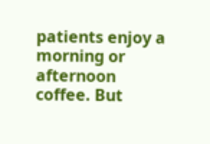patients enjoy a morning or afternoon coffee. But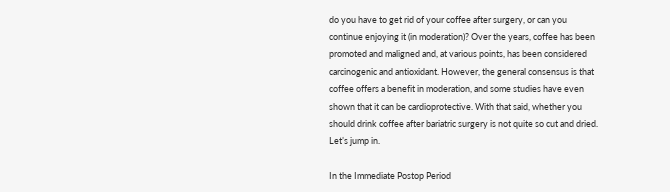do you have to get rid of your coffee after surgery, or can you continue enjoying it (in moderation)? Over the years, coffee has been promoted and maligned and, at various points, has been considered carcinogenic and antioxidant. However, the general consensus is that coffee offers a benefit in moderation, and some studies have even shown that it can be cardioprotective. With that said, whether you should drink coffee after bariatric surgery is not quite so cut and dried. Let’s jump in.

In the Immediate Postop Period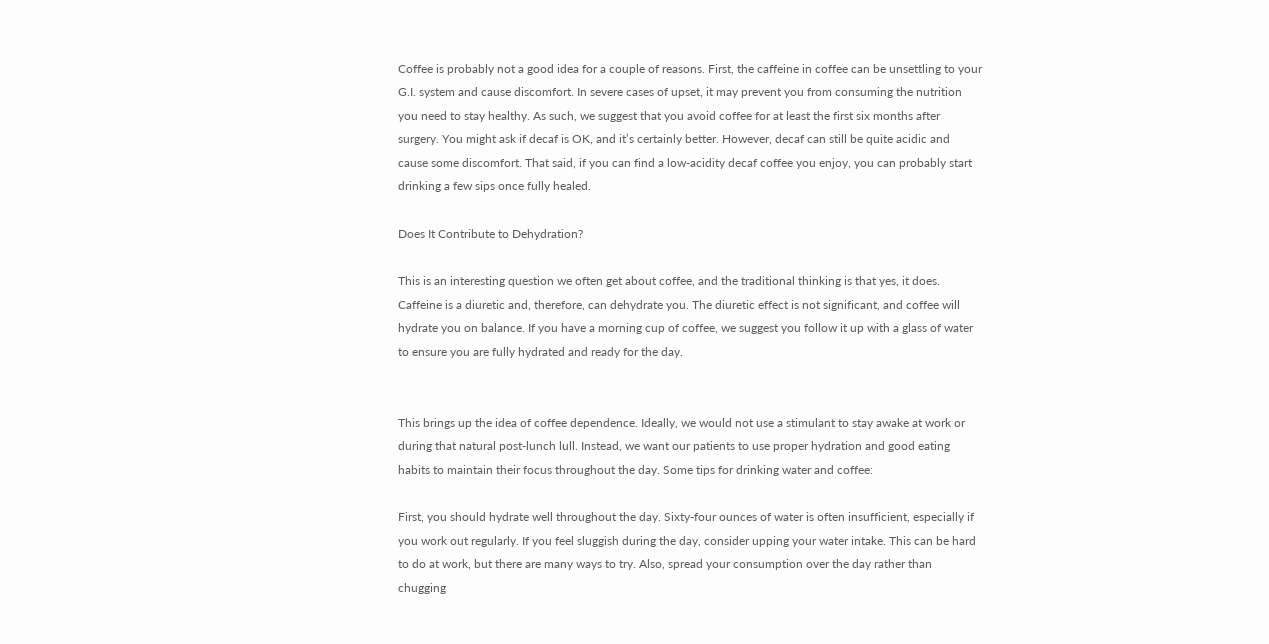Coffee is probably not a good idea for a couple of reasons. First, the caffeine in coffee can be unsettling to your G.I. system and cause discomfort. In severe cases of upset, it may prevent you from consuming the nutrition you need to stay healthy. As such, we suggest that you avoid coffee for at least the first six months after surgery. You might ask if decaf is OK, and it’s certainly better. However, decaf can still be quite acidic and cause some discomfort. That said, if you can find a low-acidity decaf coffee you enjoy, you can probably start drinking a few sips once fully healed.

Does It Contribute to Dehydration?

This is an interesting question we often get about coffee, and the traditional thinking is that yes, it does. Caffeine is a diuretic and, therefore, can dehydrate you. The diuretic effect is not significant, and coffee will hydrate you on balance. If you have a morning cup of coffee, we suggest you follow it up with a glass of water to ensure you are fully hydrated and ready for the day.


This brings up the idea of coffee dependence. Ideally, we would not use a stimulant to stay awake at work or during that natural post-lunch lull. Instead, we want our patients to use proper hydration and good eating habits to maintain their focus throughout the day. Some tips for drinking water and coffee:

First, you should hydrate well throughout the day. Sixty-four ounces of water is often insufficient, especially if you work out regularly. If you feel sluggish during the day, consider upping your water intake. This can be hard to do at work, but there are many ways to try. Also, spread your consumption over the day rather than chugging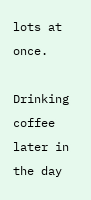lots at once.

Drinking coffee later in the day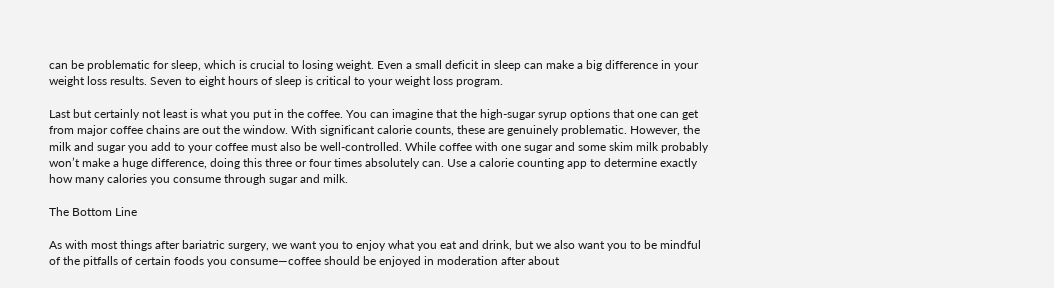can be problematic for sleep, which is crucial to losing weight. Even a small deficit in sleep can make a big difference in your weight loss results. Seven to eight hours of sleep is critical to your weight loss program.

Last but certainly not least is what you put in the coffee. You can imagine that the high-sugar syrup options that one can get from major coffee chains are out the window. With significant calorie counts, these are genuinely problematic. However, the milk and sugar you add to your coffee must also be well-controlled. While coffee with one sugar and some skim milk probably won’t make a huge difference, doing this three or four times absolutely can. Use a calorie counting app to determine exactly how many calories you consume through sugar and milk.

The Bottom Line

As with most things after bariatric surgery, we want you to enjoy what you eat and drink, but we also want you to be mindful of the pitfalls of certain foods you consume—coffee should be enjoyed in moderation after about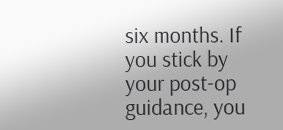six months. If you stick by your post-op guidance, you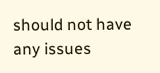should not have any issues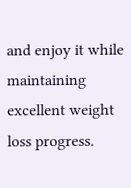and enjoy it while maintaining excellent weight loss progress.